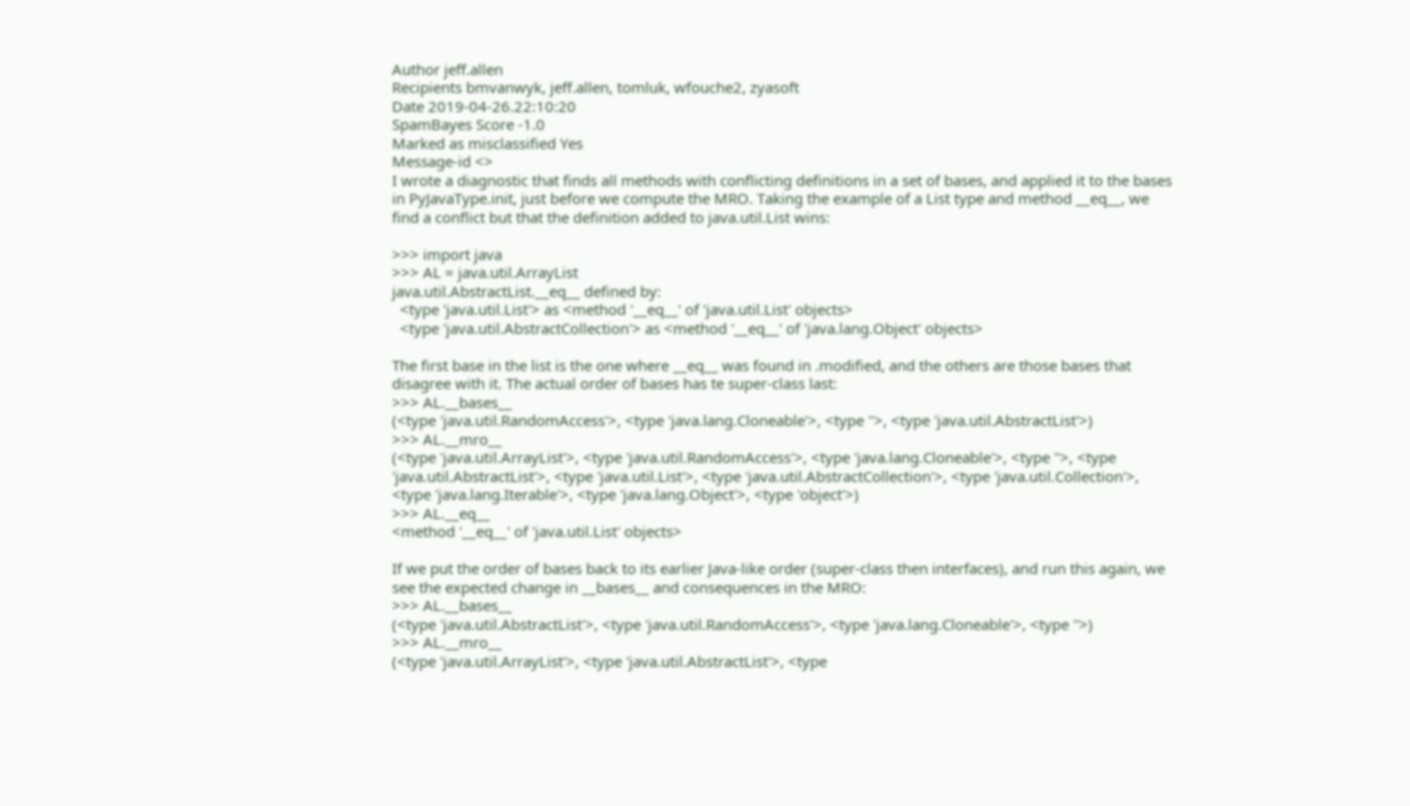Author jeff.allen
Recipients bmvanwyk, jeff.allen, tomluk, wfouche2, zyasoft
Date 2019-04-26.22:10:20
SpamBayes Score -1.0
Marked as misclassified Yes
Message-id <>
I wrote a diagnostic that finds all methods with conflicting definitions in a set of bases, and applied it to the bases in PyJavaType.init, just before we compute the MRO. Taking the example of a List type and method __eq__, we find a conflict but that the definition added to java.util.List wins:

>>> import java
>>> AL = java.util.ArrayList
java.util.AbstractList.__eq__ defined by:
  <type 'java.util.List'> as <method '__eq__' of 'java.util.List' objects>
  <type 'java.util.AbstractCollection'> as <method '__eq__' of 'java.lang.Object' objects>

The first base in the list is the one where __eq__ was found in .modified, and the others are those bases that disagree with it. The actual order of bases has te super-class last:
>>> AL.__bases__
(<type 'java.util.RandomAccess'>, <type 'java.lang.Cloneable'>, <type ''>, <type 'java.util.AbstractList'>)
>>> AL.__mro__
(<type 'java.util.ArrayList'>, <type 'java.util.RandomAccess'>, <type 'java.lang.Cloneable'>, <type ''>, <type 'java.util.AbstractList'>, <type 'java.util.List'>, <type 'java.util.AbstractCollection'>, <type 'java.util.Collection'>, <type 'java.lang.Iterable'>, <type 'java.lang.Object'>, <type 'object'>)
>>> AL.__eq__
<method '__eq__' of 'java.util.List' objects>

If we put the order of bases back to its earlier Java-like order (super-class then interfaces), and run this again, we see the expected change in __bases__ and consequences in the MRO:
>>> AL.__bases__
(<type 'java.util.AbstractList'>, <type 'java.util.RandomAccess'>, <type 'java.lang.Cloneable'>, <type ''>)
>>> AL.__mro__
(<type 'java.util.ArrayList'>, <type 'java.util.AbstractList'>, <type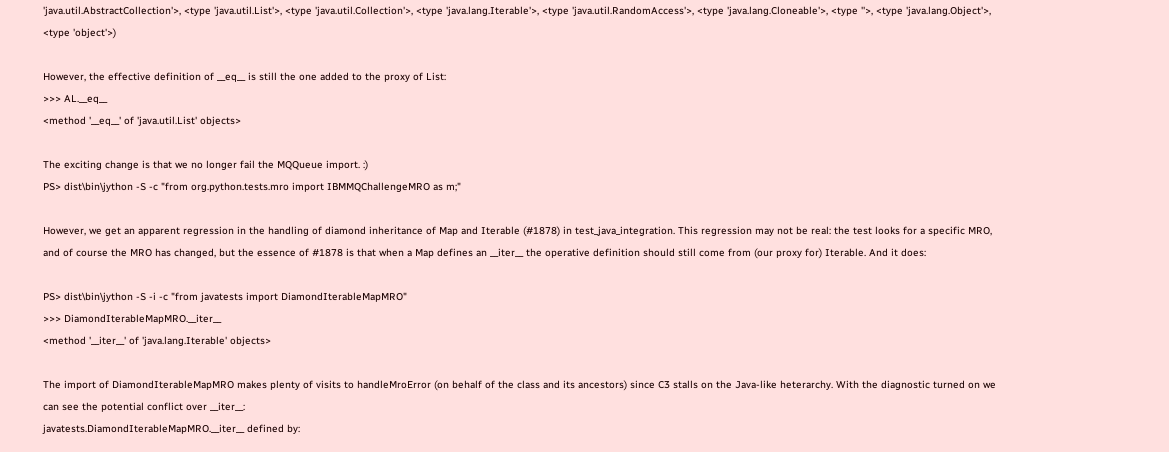'java.util.AbstractCollection'>, <type 'java.util.List'>, <type 'java.util.Collection'>, <type 'java.lang.Iterable'>, <type 'java.util.RandomAccess'>, <type 'java.lang.Cloneable'>, <type ''>, <type 'java.lang.Object'>, <type 'object'>)

However, the effective definition of __eq__ is still the one added to the proxy of List:
>>> AL.__eq__
<method '__eq__' of 'java.util.List' objects>

The exciting change is that we no longer fail the MQQueue import. :)
PS> dist\bin\jython -S -c "from org.python.tests.mro import IBMMQChallengeMRO as m;"

However, we get an apparent regression in the handling of diamond inheritance of Map and Iterable (#1878) in test_java_integration. This regression may not be real: the test looks for a specific MRO, and of course the MRO has changed, but the essence of #1878 is that when a Map defines an __iter__ the operative definition should still come from (our proxy for) Iterable. And it does:

PS> dist\bin\jython -S -i -c "from javatests import DiamondIterableMapMRO"
>>> DiamondIterableMapMRO.__iter__
<method '__iter__' of 'java.lang.Iterable' objects>

The import of DiamondIterableMapMRO makes plenty of visits to handleMroError (on behalf of the class and its ancestors) since C3 stalls on the Java-like heterarchy. With the diagnostic turned on we can see the potential conflict over __iter__:
javatests.DiamondIterableMapMRO.__iter__ defined by: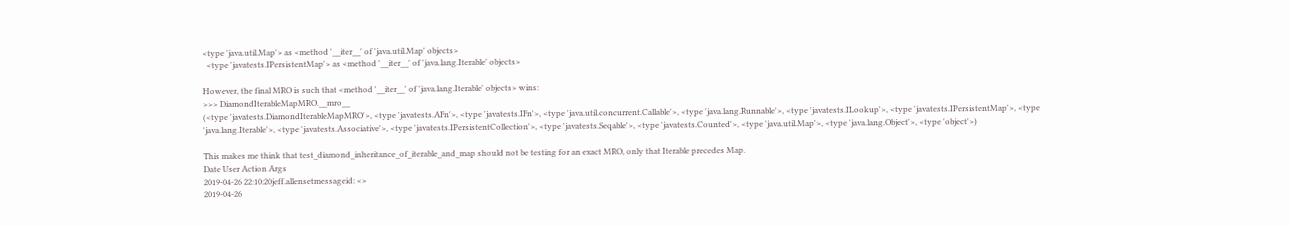<type 'java.util.Map'> as <method '__iter__' of 'java.util.Map' objects>
  <type 'javatests.IPersistentMap'> as <method '__iter__' of 'java.lang.Iterable' objects>

However, the final MRO is such that <method '__iter__' of 'java.lang.Iterable' objects> wins:
>>> DiamondIterableMapMRO.__mro__
(<type 'javatests.DiamondIterableMapMRO'>, <type 'javatests.AFn'>, <type 'javatests.IFn'>, <type 'java.util.concurrent.Callable'>, <type 'java.lang.Runnable'>, <type 'javatests.ILookup'>, <type 'javatests.IPersistentMap'>, <type 'java.lang.Iterable'>, <type 'javatests.Associative'>, <type 'javatests.IPersistentCollection'>, <type 'javatests.Seqable'>, <type 'javatests.Counted'>, <type 'java.util.Map'>, <type 'java.lang.Object'>, <type 'object'>)

This makes me think that test_diamond_inheritance_of_iterable_and_map should not be testing for an exact MRO, only that Iterable precedes Map.
Date User Action Args
2019-04-26 22:10:20jeff.allensetmessageid: <>
2019-04-26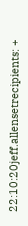22:10:20jeff.allensetrecipients: +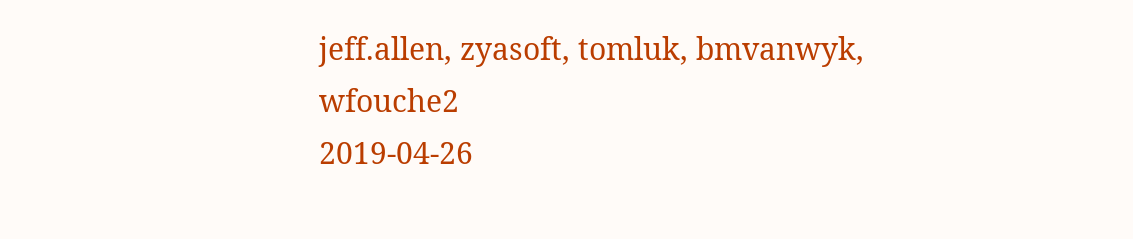jeff.allen, zyasoft, tomluk, bmvanwyk, wfouche2
2019-04-26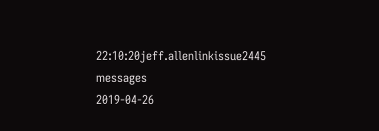22:10:20jeff.allenlinkissue2445 messages
2019-04-26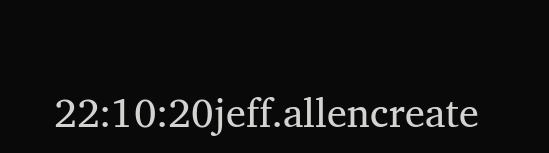22:10:20jeff.allencreate